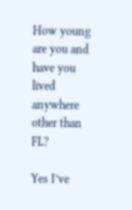How young are you and have you lived anywhere other than FL?

Yes I’ve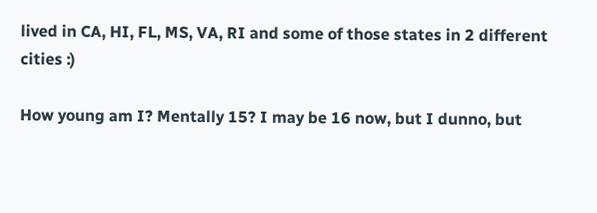lived in CA, HI, FL, MS, VA, RI and some of those states in 2 different cities :)

How young am I? Mentally 15? I may be 16 now, but I dunno, but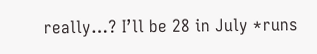really…? I’ll be 28 in July *runs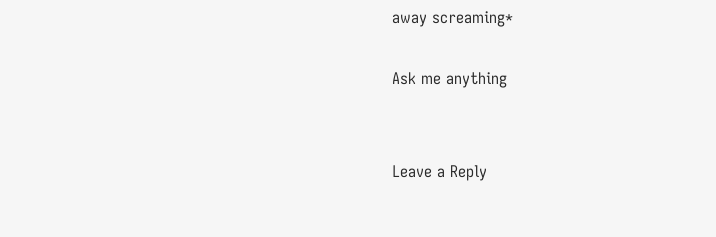away screaming*

Ask me anything


Leave a Reply